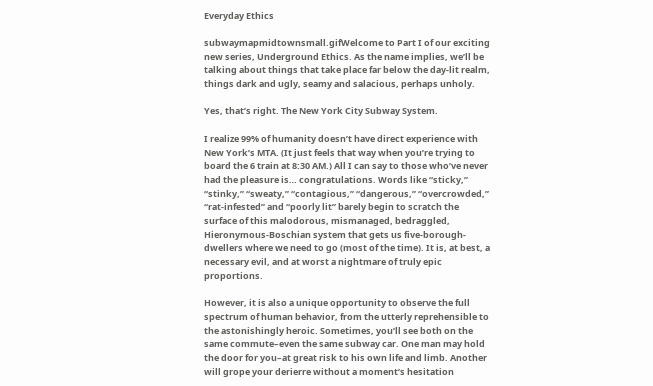Everyday Ethics

subwaymapmidtownsmall.gifWelcome to Part I of our exciting new series, Underground Ethics. As the name implies, we’ll be talking about things that take place far below the day-lit realm, things dark and ugly, seamy and salacious, perhaps unholy.

Yes, that’s right. The New York City Subway System.

I realize 99% of humanity doesn’t have direct experience with New York’s MTA. (It just feels that way when you’re trying to board the 6 train at 8:30 AM.) All I can say to those who’ve never had the pleasure is… congratulations. Words like “sticky,” “stinky,” “sweaty,” “contagious,” “dangerous,” “overcrowded,” “rat-infested” and “poorly lit” barely begin to scratch the surface of this malodorous, mismanaged, bedraggled, Hieronymous-Boschian system that gets us five-borough-dwellers where we need to go (most of the time). It is, at best, a necessary evil, and at worst a nightmare of truly epic proportions.

However, it is also a unique opportunity to observe the full spectrum of human behavior, from the utterly reprehensible to the astonishingly heroic. Sometimes, you’ll see both on the same commute–even the same subway car. One man may hold the door for you–at great risk to his own life and limb. Another will grope your derierre without a moment’s hesitation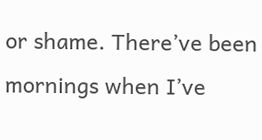or shame. There’ve been mornings when I’ve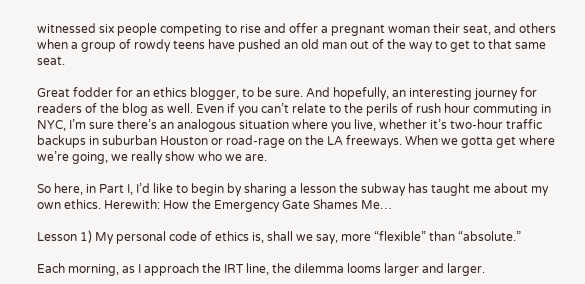witnessed six people competing to rise and offer a pregnant woman their seat, and others when a group of rowdy teens have pushed an old man out of the way to get to that same seat.

Great fodder for an ethics blogger, to be sure. And hopefully, an interesting journey for readers of the blog as well. Even if you can’t relate to the perils of rush hour commuting in NYC, I’m sure there’s an analogous situation where you live, whether it’s two-hour traffic backups in suburban Houston or road-rage on the LA freeways. When we gotta get where we’re going, we really show who we are.

So here, in Part I, I’d like to begin by sharing a lesson the subway has taught me about my own ethics. Herewith: How the Emergency Gate Shames Me…

Lesson 1) My personal code of ethics is, shall we say, more “flexible” than “absolute.”

Each morning, as I approach the IRT line, the dilemma looms larger and larger.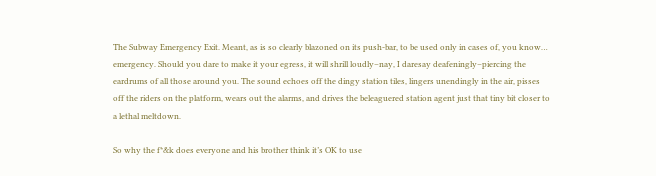The Subway Emergency Exit. Meant, as is so clearly blazoned on its push-bar, to be used only in cases of, you know… emergency. Should you dare to make it your egress, it will shrill loudly–nay, I daresay deafeningly–piercing the eardrums of all those around you. The sound echoes off the dingy station tiles, lingers unendingly in the air, pisses off the riders on the platform, wears out the alarms, and drives the beleaguered station agent just that tiny bit closer to a lethal meltdown.

So why the f*&k does everyone and his brother think it’s OK to use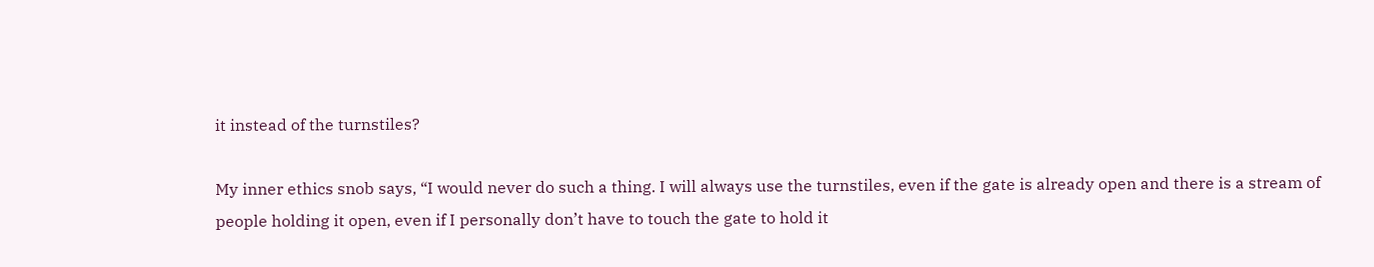it instead of the turnstiles?

My inner ethics snob says, “I would never do such a thing. I will always use the turnstiles, even if the gate is already open and there is a stream of people holding it open, even if I personally don’t have to touch the gate to hold it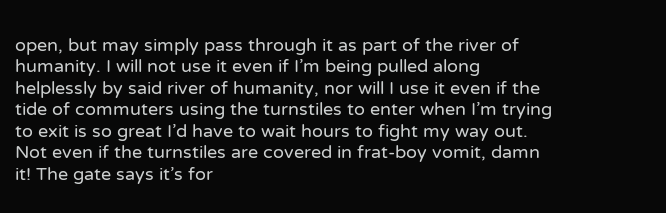open, but may simply pass through it as part of the river of humanity. I will not use it even if I’m being pulled along helplessly by said river of humanity, nor will I use it even if the tide of commuters using the turnstiles to enter when I’m trying to exit is so great I’d have to wait hours to fight my way out. Not even if the turnstiles are covered in frat-boy vomit, damn it! The gate says it’s for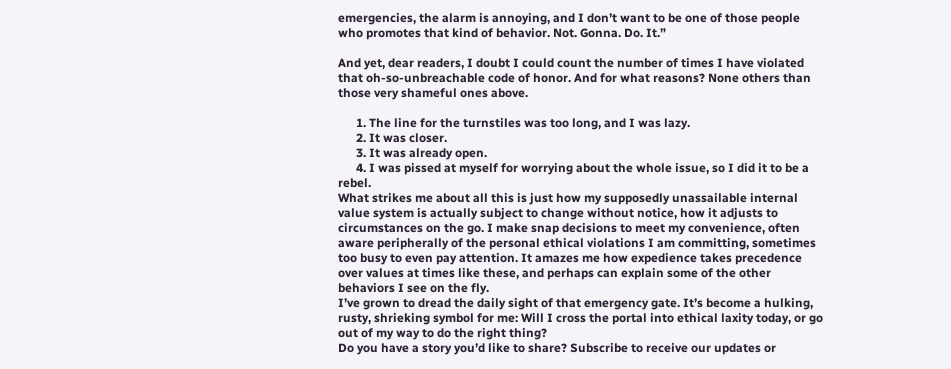emergencies, the alarm is annoying, and I don’t want to be one of those people who promotes that kind of behavior. Not. Gonna. Do. It.”

And yet, dear readers, I doubt I could count the number of times I have violated that oh-so-unbreachable code of honor. And for what reasons? None others than those very shameful ones above.

      1. The line for the turnstiles was too long, and I was lazy.
      2. It was closer.
      3. It was already open.
      4. I was pissed at myself for worrying about the whole issue, so I did it to be a rebel.
What strikes me about all this is just how my supposedly unassailable internal value system is actually subject to change without notice, how it adjusts to circumstances on the go. I make snap decisions to meet my convenience, often aware peripherally of the personal ethical violations I am committing, sometimes too busy to even pay attention. It amazes me how expedience takes precedence over values at times like these, and perhaps can explain some of the other behaviors I see on the fly.
I’ve grown to dread the daily sight of that emergency gate. It’s become a hulking, rusty, shrieking symbol for me: Will I cross the portal into ethical laxity today, or go out of my way to do the right thing?
Do you have a story you’d like to share? Subscribe to receive our updates or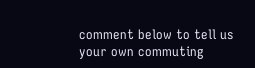comment below to tell us your own commuting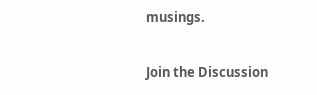musings.

Join the Discussion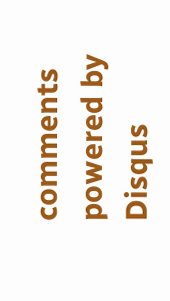comments powered by Disqus